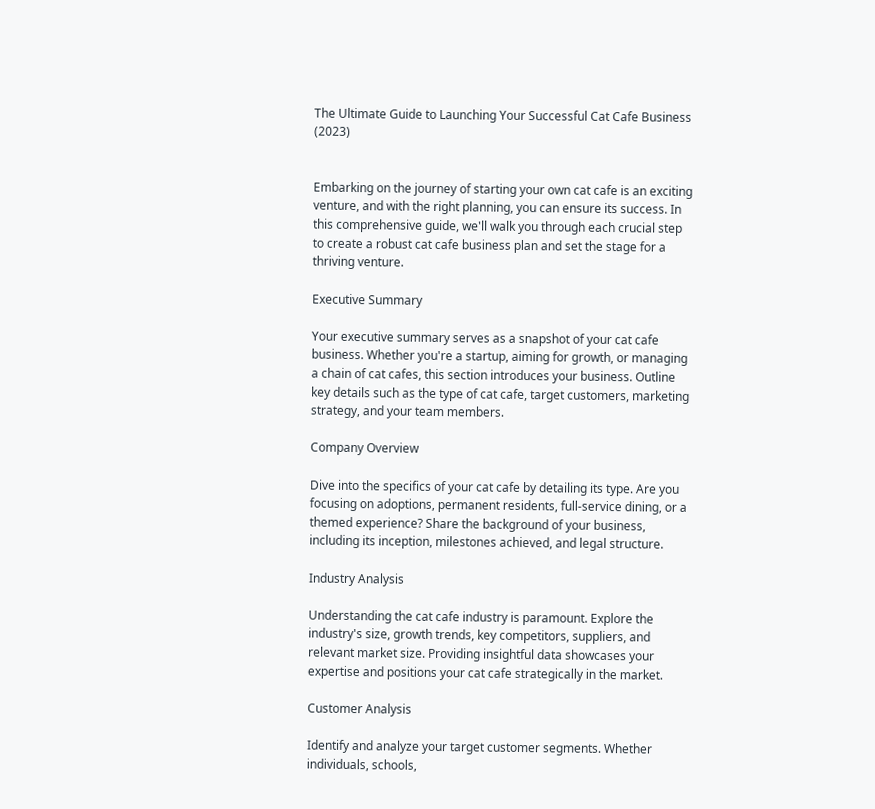The Ultimate Guide to Launching Your Successful Cat Cafe Business (2023)


Embarking on the journey of starting your own cat cafe is an exciting venture, and with the right planning, you can ensure its success. In this comprehensive guide, we'll walk you through each crucial step to create a robust cat cafe business plan and set the stage for a thriving venture.

Executive Summary

Your executive summary serves as a snapshot of your cat cafe business. Whether you're a startup, aiming for growth, or managing a chain of cat cafes, this section introduces your business. Outline key details such as the type of cat cafe, target customers, marketing strategy, and your team members.

Company Overview

Dive into the specifics of your cat cafe by detailing its type. Are you focusing on adoptions, permanent residents, full-service dining, or a themed experience? Share the background of your business, including its inception, milestones achieved, and legal structure.

Industry Analysis

Understanding the cat cafe industry is paramount. Explore the industry's size, growth trends, key competitors, suppliers, and relevant market size. Providing insightful data showcases your expertise and positions your cat cafe strategically in the market.

Customer Analysis

Identify and analyze your target customer segments. Whether individuals, schools,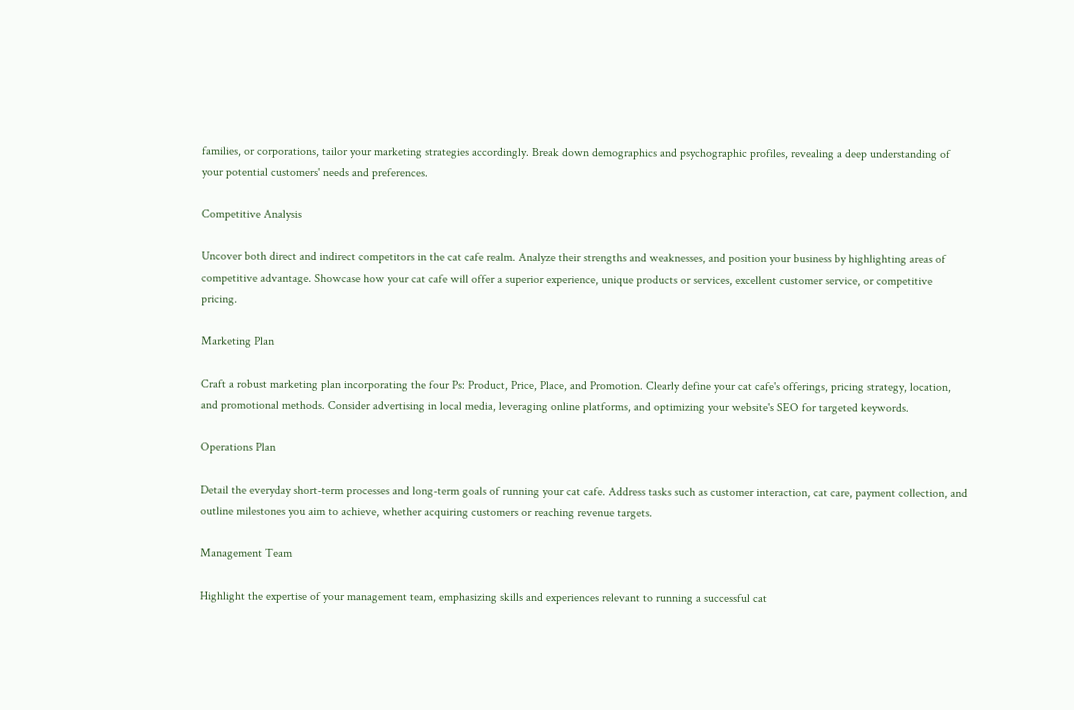families, or corporations, tailor your marketing strategies accordingly. Break down demographics and psychographic profiles, revealing a deep understanding of your potential customers' needs and preferences.

Competitive Analysis

Uncover both direct and indirect competitors in the cat cafe realm. Analyze their strengths and weaknesses, and position your business by highlighting areas of competitive advantage. Showcase how your cat cafe will offer a superior experience, unique products or services, excellent customer service, or competitive pricing.

Marketing Plan

Craft a robust marketing plan incorporating the four Ps: Product, Price, Place, and Promotion. Clearly define your cat cafe's offerings, pricing strategy, location, and promotional methods. Consider advertising in local media, leveraging online platforms, and optimizing your website's SEO for targeted keywords.

Operations Plan

Detail the everyday short-term processes and long-term goals of running your cat cafe. Address tasks such as customer interaction, cat care, payment collection, and outline milestones you aim to achieve, whether acquiring customers or reaching revenue targets.

Management Team

Highlight the expertise of your management team, emphasizing skills and experiences relevant to running a successful cat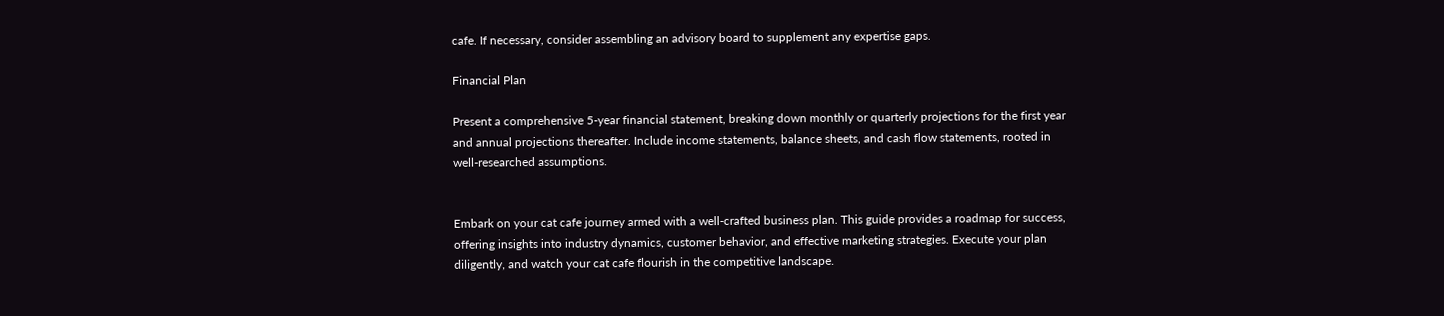cafe. If necessary, consider assembling an advisory board to supplement any expertise gaps.

Financial Plan

Present a comprehensive 5-year financial statement, breaking down monthly or quarterly projections for the first year and annual projections thereafter. Include income statements, balance sheets, and cash flow statements, rooted in well-researched assumptions.


Embark on your cat cafe journey armed with a well-crafted business plan. This guide provides a roadmap for success, offering insights into industry dynamics, customer behavior, and effective marketing strategies. Execute your plan diligently, and watch your cat cafe flourish in the competitive landscape.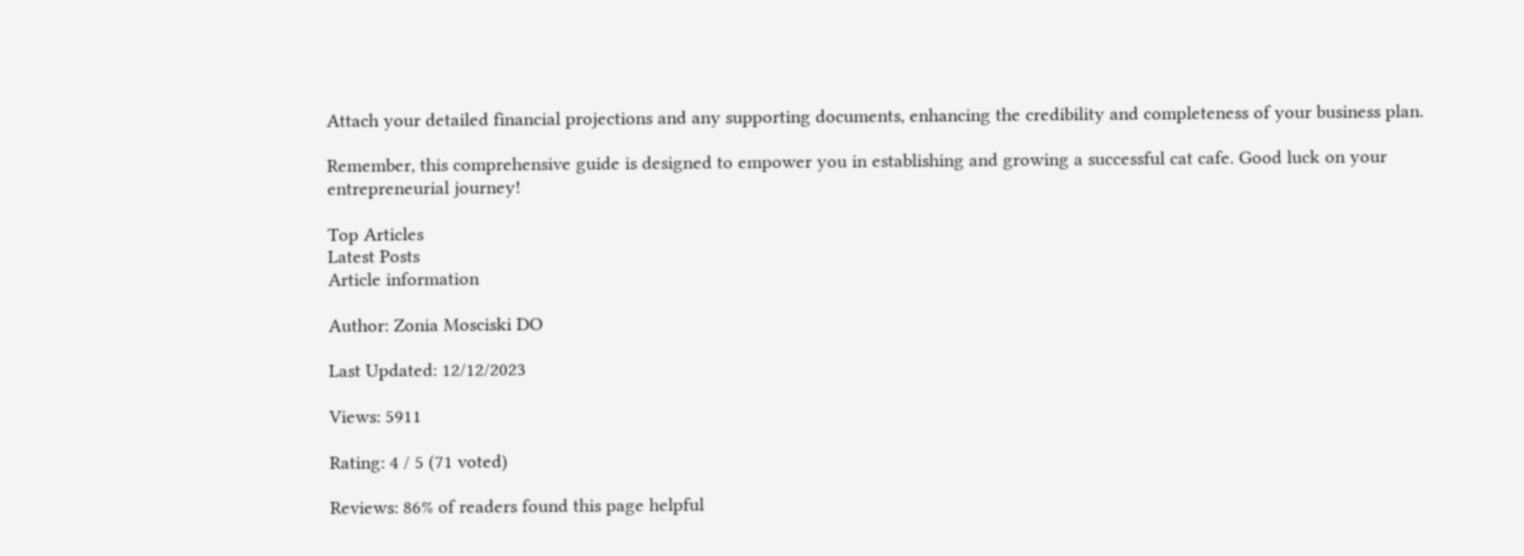Attach your detailed financial projections and any supporting documents, enhancing the credibility and completeness of your business plan.

Remember, this comprehensive guide is designed to empower you in establishing and growing a successful cat cafe. Good luck on your entrepreneurial journey!

Top Articles
Latest Posts
Article information

Author: Zonia Mosciski DO

Last Updated: 12/12/2023

Views: 5911

Rating: 4 / 5 (71 voted)

Reviews: 86% of readers found this page helpful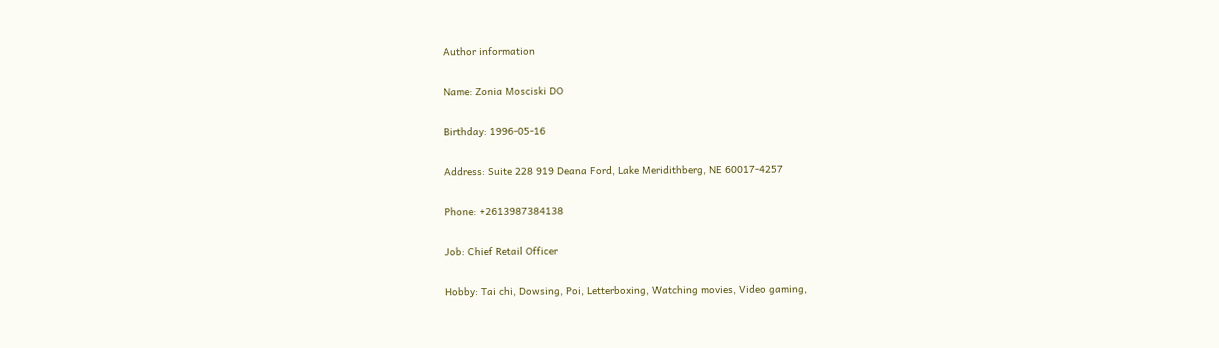Author information

Name: Zonia Mosciski DO

Birthday: 1996-05-16

Address: Suite 228 919 Deana Ford, Lake Meridithberg, NE 60017-4257

Phone: +2613987384138

Job: Chief Retail Officer

Hobby: Tai chi, Dowsing, Poi, Letterboxing, Watching movies, Video gaming,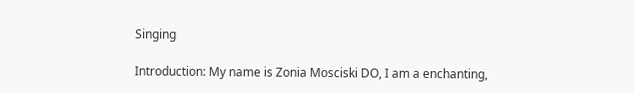Singing

Introduction: My name is Zonia Mosciski DO, I am a enchanting,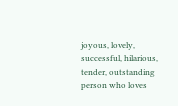joyous, lovely, successful, hilarious, tender, outstanding person who loves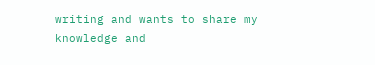writing and wants to share my knowledge and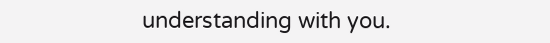understanding with you.